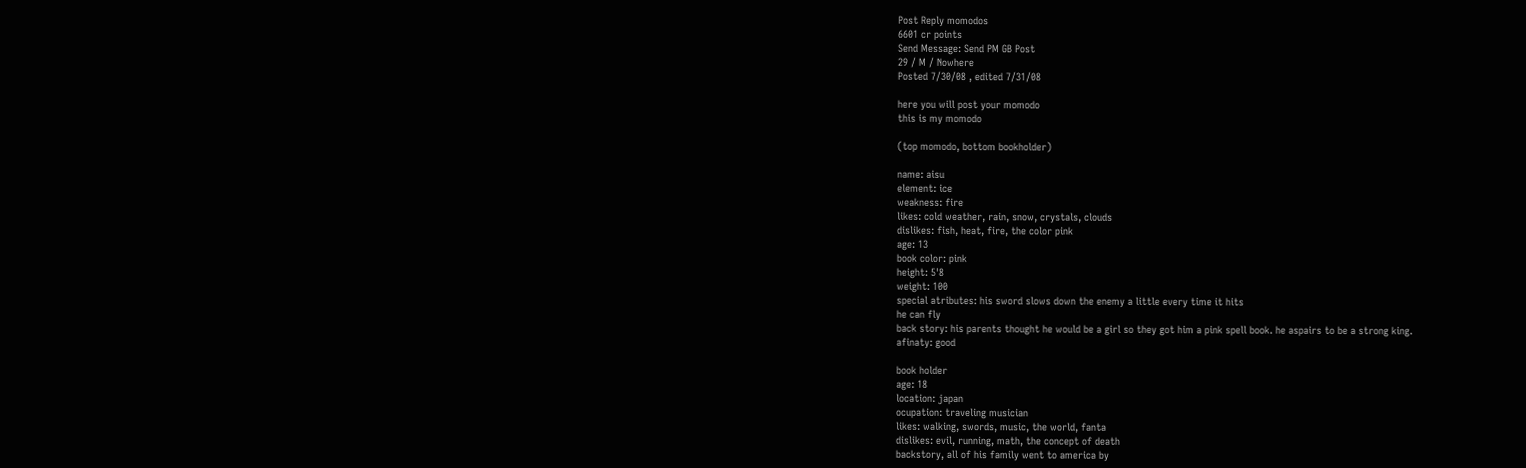Post Reply momodos
6601 cr points
Send Message: Send PM GB Post
29 / M / Nowhere
Posted 7/30/08 , edited 7/31/08

here you will post your momodo
this is my momodo

(top momodo, bottom bookholder)

name: aisu
element: ice
weakness: fire
likes: cold weather, rain, snow, crystals, clouds
dislikes: fish, heat, fire, the color pink
age: 13
book color: pink
height: 5'8
weight: 100
special atributes: his sword slows down the enemy a little every time it hits
he can fly
back story: his parents thought he would be a girl so they got him a pink spell book. he aspairs to be a strong king.
afinaty: good

book holder
age: 18
location: japan
ocupation: traveling musician
likes: walking, swords, music, the world, fanta
dislikes: evil, running, math, the concept of death
backstory, all of his family went to america by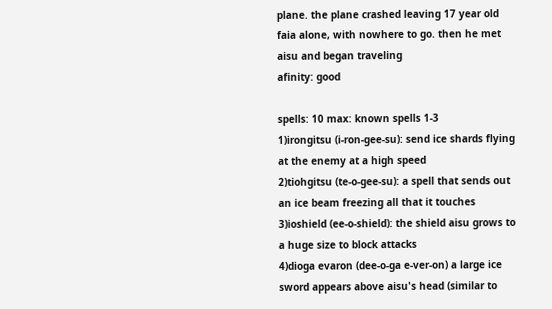plane. the plane crashed leaving 17 year old faia alone, with nowhere to go. then he met aisu and began traveling
afinity: good

spells: 10 max: known spells 1-3
1)irongitsu (i-ron-gee-su): send ice shards flying at the enemy at a high speed
2)tiohgitsu (te-o-gee-su): a spell that sends out an ice beam freezing all that it touches
3)ioshield (ee-o-shield): the shield aisu grows to a huge size to block attacks
4)dioga evaron (dee-o-ga e-ver-on) a large ice sword appears above aisu's head (similar to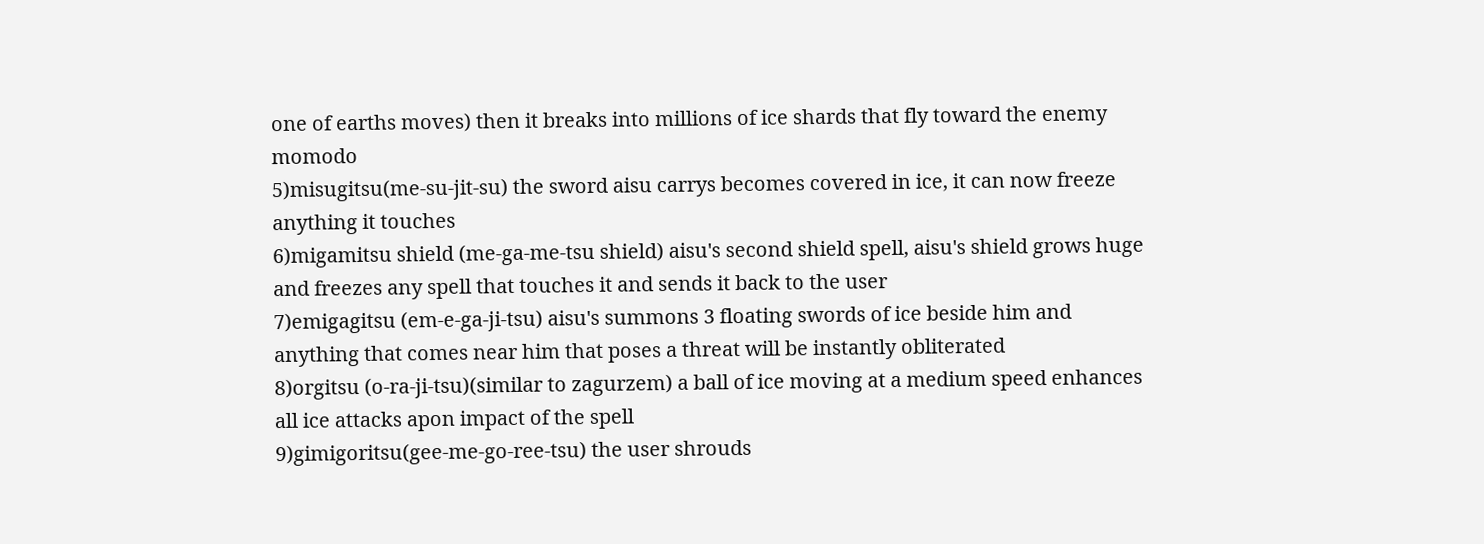one of earths moves) then it breaks into millions of ice shards that fly toward the enemy momodo
5)misugitsu(me-su-jit-su) the sword aisu carrys becomes covered in ice, it can now freeze anything it touches
6)migamitsu shield (me-ga-me-tsu shield) aisu's second shield spell, aisu's shield grows huge and freezes any spell that touches it and sends it back to the user
7)emigagitsu (em-e-ga-ji-tsu) aisu's summons 3 floating swords of ice beside him and anything that comes near him that poses a threat will be instantly obliterated
8)orgitsu (o-ra-ji-tsu)(similar to zagurzem) a ball of ice moving at a medium speed enhances all ice attacks apon impact of the spell
9)gimigoritsu(gee-me-go-ree-tsu) the user shrouds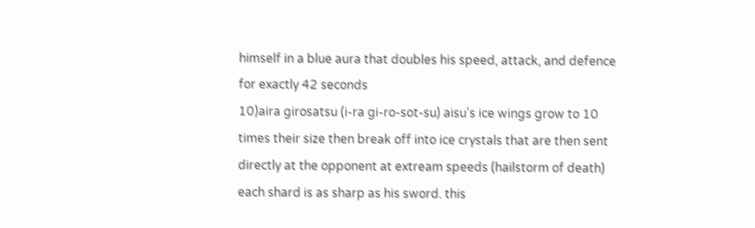himself in a blue aura that doubles his speed, attack, and defence for exactly 42 seconds
10)aira girosatsu (i-ra gi-ro-sot-su) aisu's ice wings grow to 10 times their size then break off into ice crystals that are then sent directly at the opponent at extream speeds (hailstorm of death) each shard is as sharp as his sword. this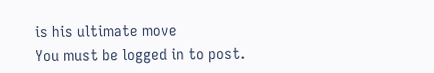is his ultimate move
You must be logged in to post.